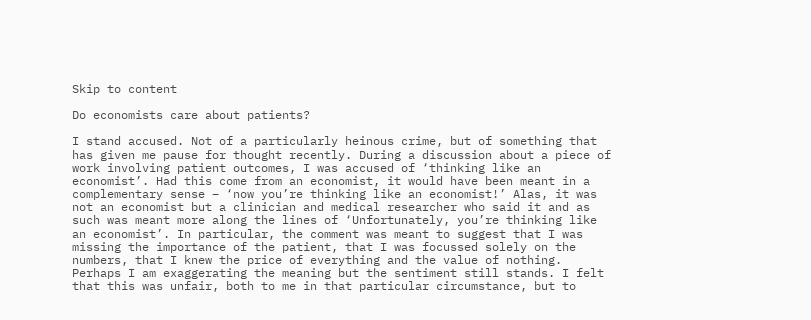Skip to content

Do economists care about patients?

I stand accused. Not of a particularly heinous crime, but of something that has given me pause for thought recently. During a discussion about a piece of work involving patient outcomes, I was accused of ‘thinking like an economist’. Had this come from an economist, it would have been meant in a complementary sense – ‘now you’re thinking like an economist!’ Alas, it was not an economist but a clinician and medical researcher who said it and as such was meant more along the lines of ‘Unfortunately, you’re thinking like an economist’. In particular, the comment was meant to suggest that I was missing the importance of the patient, that I was focussed solely on the numbers, that I knew the price of everything and the value of nothing. Perhaps I am exaggerating the meaning but the sentiment still stands. I felt that this was unfair, both to me in that particular circumstance, but to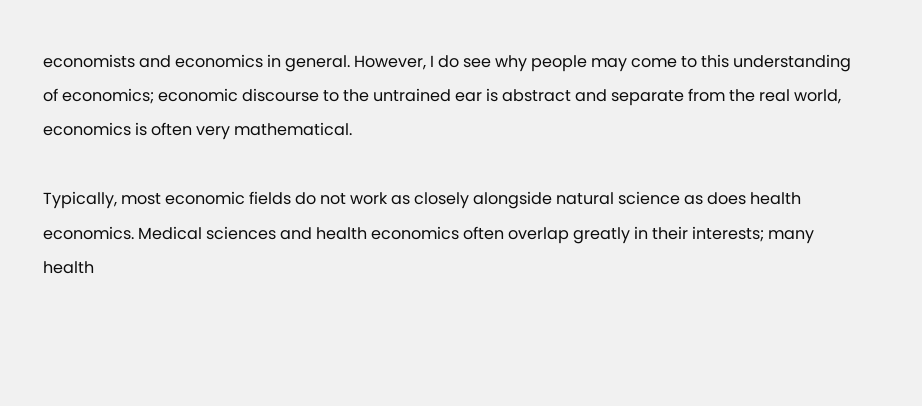economists and economics in general. However, I do see why people may come to this understanding of economics; economic discourse to the untrained ear is abstract and separate from the real world, economics is often very mathematical.

Typically, most economic fields do not work as closely alongside natural science as does health economics. Medical sciences and health economics often overlap greatly in their interests; many health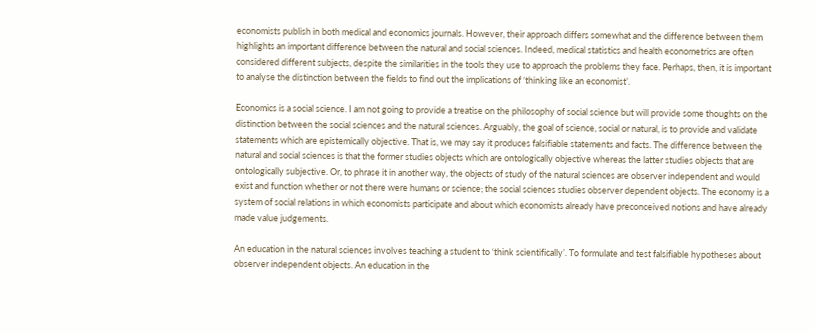economists publish in both medical and economics journals. However, their approach differs somewhat and the difference between them highlights an important difference between the natural and social sciences. Indeed, medical statistics and health econometrics are often considered different subjects, despite the similarities in the tools they use to approach the problems they face. Perhaps, then, it is important to analyse the distinction between the fields to find out the implications of ‘thinking like an economist’.

Economics is a social science. I am not going to provide a treatise on the philosophy of social science but will provide some thoughts on the distinction between the social sciences and the natural sciences. Arguably, the goal of science, social or natural, is to provide and validate statements which are epistemically objective. That is, we may say it produces falsifiable statements and facts. The difference between the natural and social sciences is that the former studies objects which are ontologically objective whereas the latter studies objects that are ontologically subjective. Or, to phrase it in another way, the objects of study of the natural sciences are observer independent and would exist and function whether or not there were humans or science; the social sciences studies observer dependent objects. The economy is a system of social relations in which economists participate and about which economists already have preconceived notions and have already made value judgements.

An education in the natural sciences involves teaching a student to ‘think scientifically’. To formulate and test falsifiable hypotheses about observer independent objects. An education in the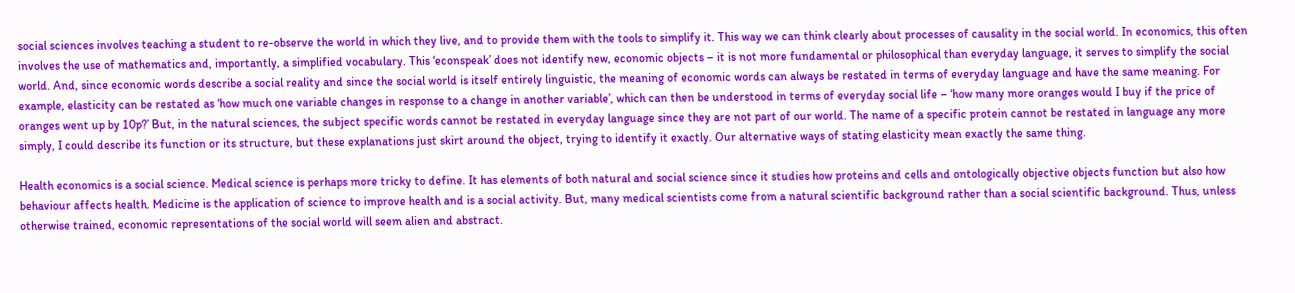social sciences involves teaching a student to re-observe the world in which they live, and to provide them with the tools to simplify it. This way we can think clearly about processes of causality in the social world. In economics, this often involves the use of mathematics and, importantly, a simplified vocabulary. This ‘econspeak’ does not identify new, economic objects – it is not more fundamental or philosophical than everyday language, it serves to simplify the social world. And, since economic words describe a social reality and since the social world is itself entirely linguistic, the meaning of economic words can always be restated in terms of everyday language and have the same meaning. For example, elasticity can be restated as ‘how much one variable changes in response to a change in another variable’, which can then be understood in terms of everyday social life – ‘how many more oranges would I buy if the price of oranges went up by 10p?’ But, in the natural sciences, the subject specific words cannot be restated in everyday language since they are not part of our world. The name of a specific protein cannot be restated in language any more simply, I could describe its function or its structure, but these explanations just skirt around the object, trying to identify it exactly. Our alternative ways of stating elasticity mean exactly the same thing.

Health economics is a social science. Medical science is perhaps more tricky to define. It has elements of both natural and social science since it studies how proteins and cells and ontologically objective objects function but also how behaviour affects health. Medicine is the application of science to improve health and is a social activity. But, many medical scientists come from a natural scientific background rather than a social scientific background. Thus, unless otherwise trained, economic representations of the social world will seem alien and abstract.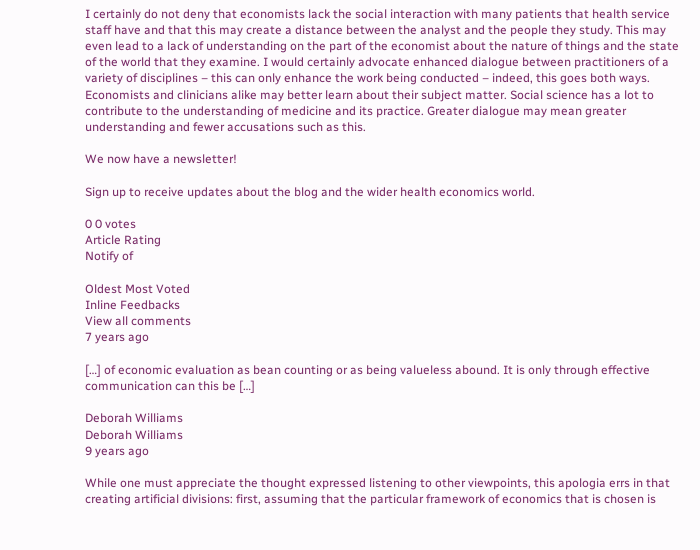I certainly do not deny that economists lack the social interaction with many patients that health service staff have and that this may create a distance between the analyst and the people they study. This may even lead to a lack of understanding on the part of the economist about the nature of things and the state of the world that they examine. I would certainly advocate enhanced dialogue between practitioners of a variety of disciplines – this can only enhance the work being conducted – indeed, this goes both ways. Economists and clinicians alike may better learn about their subject matter. Social science has a lot to contribute to the understanding of medicine and its practice. Greater dialogue may mean greater understanding and fewer accusations such as this.

We now have a newsletter!

Sign up to receive updates about the blog and the wider health economics world.

0 0 votes
Article Rating
Notify of

Oldest Most Voted
Inline Feedbacks
View all comments
7 years ago

[…] of economic evaluation as bean counting or as being valueless abound. It is only through effective communication can this be […]

Deborah Williams
Deborah Williams
9 years ago

While one must appreciate the thought expressed listening to other viewpoints, this apologia errs in that creating artificial divisions: first, assuming that the particular framework of economics that is chosen is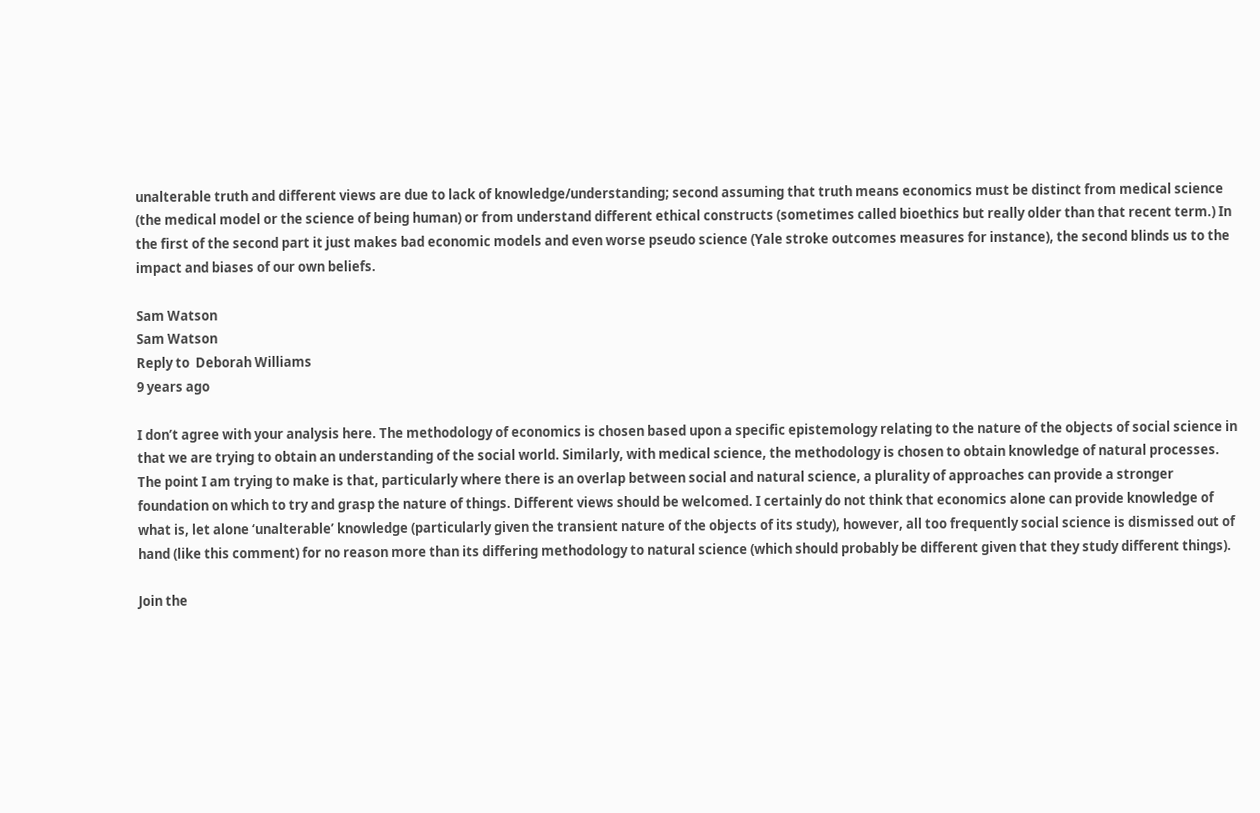unalterable truth and different views are due to lack of knowledge/understanding; second assuming that truth means economics must be distinct from medical science (the medical model or the science of being human) or from understand different ethical constructs (sometimes called bioethics but really older than that recent term.) In the first of the second part it just makes bad economic models and even worse pseudo science (Yale stroke outcomes measures for instance), the second blinds us to the impact and biases of our own beliefs.

Sam Watson
Sam Watson
Reply to  Deborah Williams
9 years ago

I don’t agree with your analysis here. The methodology of economics is chosen based upon a specific epistemology relating to the nature of the objects of social science in that we are trying to obtain an understanding of the social world. Similarly, with medical science, the methodology is chosen to obtain knowledge of natural processes. The point I am trying to make is that, particularly where there is an overlap between social and natural science, a plurality of approaches can provide a stronger foundation on which to try and grasp the nature of things. Different views should be welcomed. I certainly do not think that economics alone can provide knowledge of what is, let alone ‘unalterable’ knowledge (particularly given the transient nature of the objects of its study), however, all too frequently social science is dismissed out of hand (like this comment) for no reason more than its differing methodology to natural science (which should probably be different given that they study different things).

Join the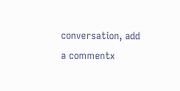conversation, add a commentx